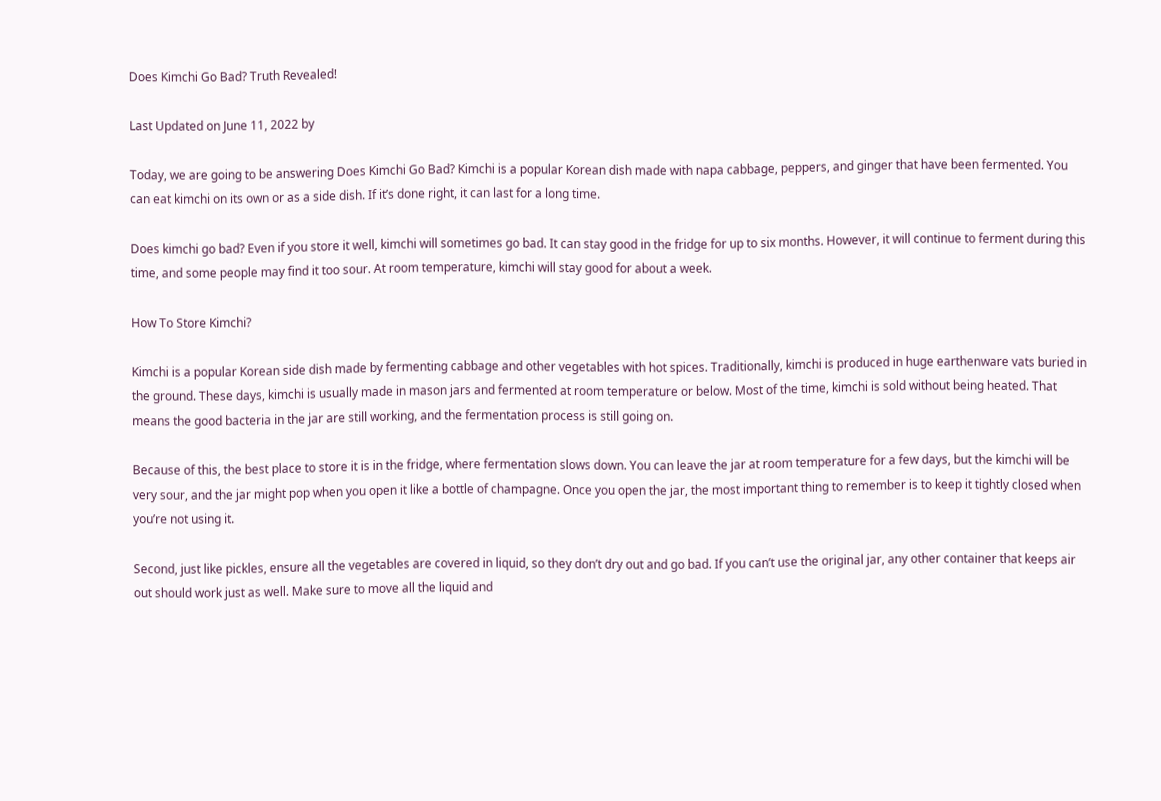Does Kimchi Go Bad? Truth Revealed!

Last Updated on June 11, 2022 by

Today, we are going to be answering Does Kimchi Go Bad? Kimchi is a popular Korean dish made with napa cabbage, peppers, and ginger that have been fermented. You can eat kimchi on its own or as a side dish. If it’s done right, it can last for a long time.

Does kimchi go bad? Even if you store it well, kimchi will sometimes go bad. It can stay good in the fridge for up to six months. However, it will continue to ferment during this time, and some people may find it too sour. At room temperature, kimchi will stay good for about a week.

How To Store Kimchi?

Kimchi is a popular Korean side dish made by fermenting cabbage and other vegetables with hot spices. Traditionally, kimchi is produced in huge earthenware vats buried in the ground. These days, kimchi is usually made in mason jars and fermented at room temperature or below. Most of the time, kimchi is sold without being heated. That means the good bacteria in the jar are still working, and the fermentation process is still going on.

Because of this, the best place to store it is in the fridge, where fermentation slows down. You can leave the jar at room temperature for a few days, but the kimchi will be very sour, and the jar might pop when you open it like a bottle of champagne. Once you open the jar, the most important thing to remember is to keep it tightly closed when you’re not using it.

Second, just like pickles, ensure all the vegetables are covered in liquid, so they don’t dry out and go bad. If you can’t use the original jar, any other container that keeps air out should work just as well. Make sure to move all the liquid and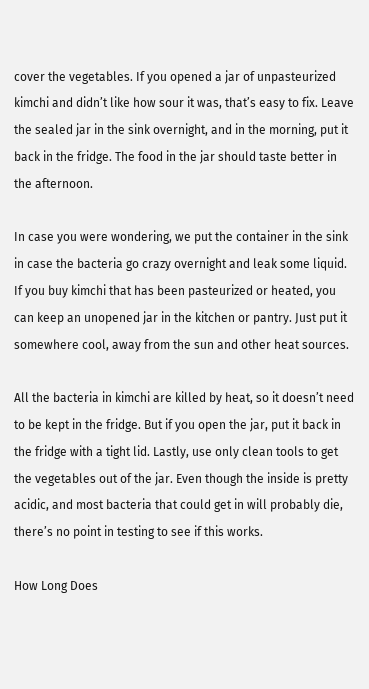cover the vegetables. If you opened a jar of unpasteurized kimchi and didn’t like how sour it was, that’s easy to fix. Leave the sealed jar in the sink overnight, and in the morning, put it back in the fridge. The food in the jar should taste better in the afternoon.

In case you were wondering, we put the container in the sink in case the bacteria go crazy overnight and leak some liquid. If you buy kimchi that has been pasteurized or heated, you can keep an unopened jar in the kitchen or pantry. Just put it somewhere cool, away from the sun and other heat sources.

All the bacteria in kimchi are killed by heat, so it doesn’t need to be kept in the fridge. But if you open the jar, put it back in the fridge with a tight lid. Lastly, use only clean tools to get the vegetables out of the jar. Even though the inside is pretty acidic, and most bacteria that could get in will probably die, there’s no point in testing to see if this works.

How Long Does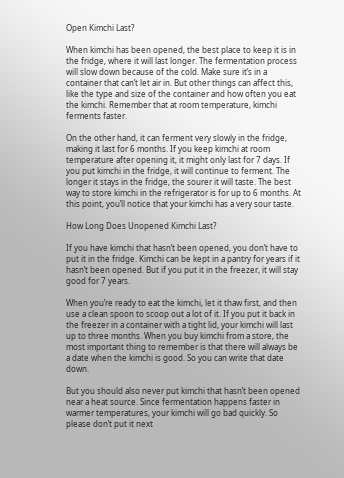Open Kimchi Last?

When kimchi has been opened, the best place to keep it is in the fridge, where it will last longer. The fermentation process will slow down because of the cold. Make sure it’s in a container that can’t let air in. But other things can affect this, like the type and size of the container and how often you eat the kimchi. Remember that at room temperature, kimchi ferments faster.

On the other hand, it can ferment very slowly in the fridge, making it last for 6 months. If you keep kimchi at room temperature after opening it, it might only last for 7 days. If you put kimchi in the fridge, it will continue to ferment. The longer it stays in the fridge, the sourer it will taste. The best way to store kimchi in the refrigerator is for up to 6 months. At this point, you’ll notice that your kimchi has a very sour taste.

How Long Does Unopened Kimchi Last?

If you have kimchi that hasn’t been opened, you don’t have to put it in the fridge. Kimchi can be kept in a pantry for years if it hasn’t been opened. But if you put it in the freezer, it will stay good for 7 years.

When you’re ready to eat the kimchi, let it thaw first, and then use a clean spoon to scoop out a lot of it. If you put it back in the freezer in a container with a tight lid, your kimchi will last up to three months. When you buy kimchi from a store, the most important thing to remember is that there will always be a date when the kimchi is good. So you can write that date down.

But you should also never put kimchi that hasn’t been opened near a heat source. Since fermentation happens faster in warmer temperatures, your kimchi will go bad quickly. So please don’t put it next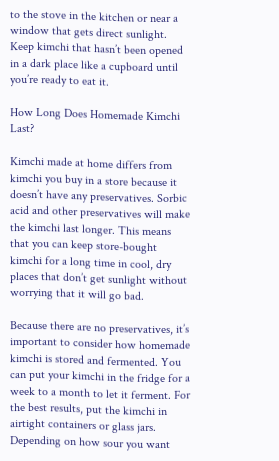to the stove in the kitchen or near a window that gets direct sunlight. Keep kimchi that hasn’t been opened in a dark place like a cupboard until you’re ready to eat it.

How Long Does Homemade Kimchi Last?

Kimchi made at home differs from kimchi you buy in a store because it doesn’t have any preservatives. Sorbic acid and other preservatives will make the kimchi last longer. This means that you can keep store-bought kimchi for a long time in cool, dry places that don’t get sunlight without worrying that it will go bad.

Because there are no preservatives, it’s important to consider how homemade kimchi is stored and fermented. You can put your kimchi in the fridge for a week to a month to let it ferment. For the best results, put the kimchi in airtight containers or glass jars. Depending on how sour you want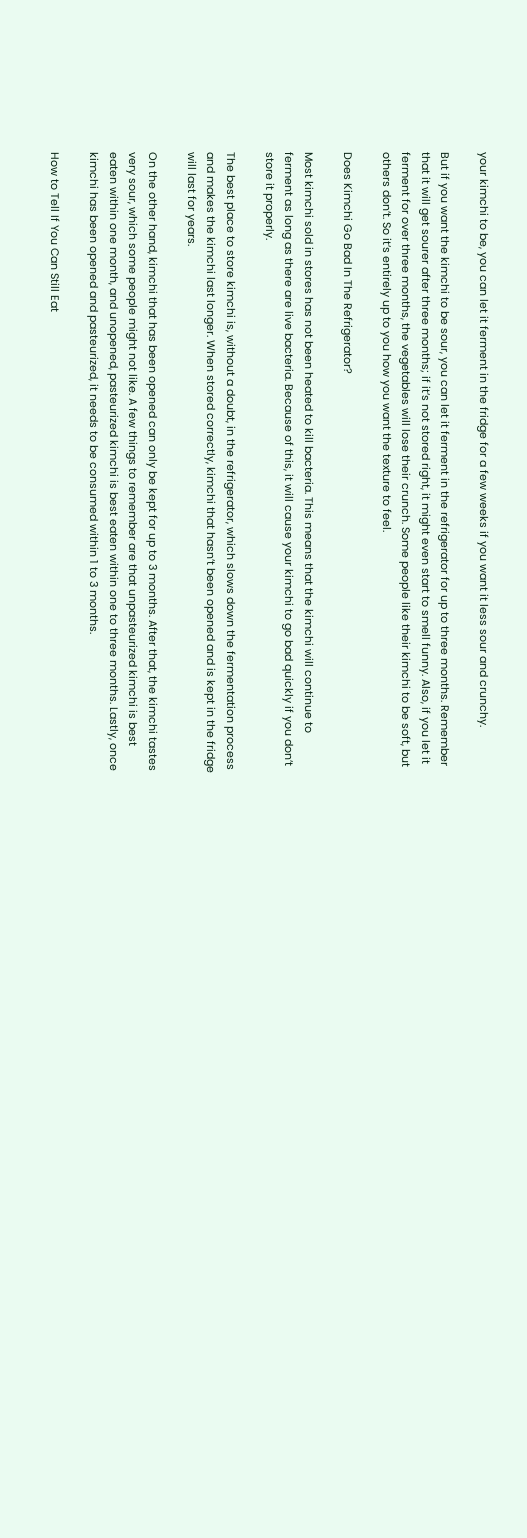your kimchi to be, you can let it ferment in the fridge for a few weeks if you want it less sour and crunchy.

But if you want the kimchi to be sour, you can let it ferment in the refrigerator for up to three months. Remember that it will get sourer after three months; if it’s not stored right, it might even start to smell funny. Also, if you let it ferment for over three months, the vegetables will lose their crunch. Some people like their kimchi to be soft, but others don’t. So it’s entirely up to you how you want the texture to feel.

Does Kimchi Go Bad In The Refrigerator?

Most kimchi sold in stores has not been heated to kill bacteria. This means that the kimchi will continue to ferment as long as there are live bacteria. Because of this, it will cause your kimchi to go bad quickly if you don’t store it properly.

The best place to store kimchi is, without a doubt, in the refrigerator, which slows down the fermentation process and makes the kimchi last longer. When stored correctly, kimchi that hasn’t been opened and is kept in the fridge will last for years.

On the other hand, kimchi that has been opened can only be kept for up to 3 months. After that, the kimchi tastes very sour, which some people might not like. A few things to remember are that unpasteurized kimchi is best eaten within one month, and unopened, pasteurized kimchi is best eaten within one to three months. Lastly, once kimchi has been opened and pasteurized, it needs to be consumed within 1 to 3 months.

How to Tell If You Can Still Eat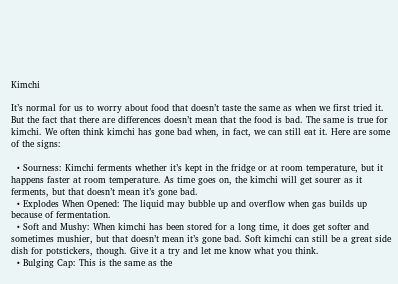Kimchi

It’s normal for us to worry about food that doesn’t taste the same as when we first tried it. But the fact that there are differences doesn’t mean that the food is bad. The same is true for kimchi. We often think kimchi has gone bad when, in fact, we can still eat it. Here are some of the signs:

  • Sourness: Kimchi ferments whether it’s kept in the fridge or at room temperature, but it happens faster at room temperature. As time goes on, the kimchi will get sourer as it ferments, but that doesn’t mean it’s gone bad.
  • Explodes When Opened: The liquid may bubble up and overflow when gas builds up because of fermentation.
  • Soft and Mushy: When kimchi has been stored for a long time, it does get softer and sometimes mushier, but that doesn’t mean it’s gone bad. Soft kimchi can still be a great side dish for potstickers, though. Give it a try and let me know what you think.
  • Bulging Cap: This is the same as the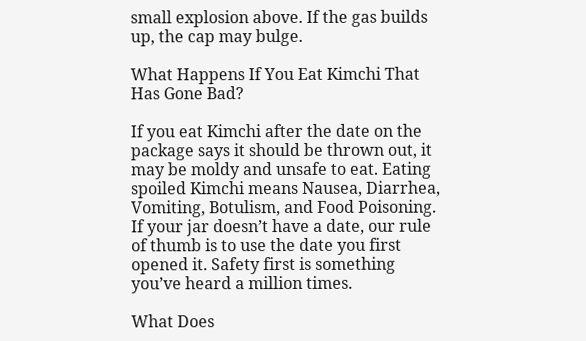small explosion above. If the gas builds up, the cap may bulge.

What Happens If You Eat Kimchi That Has Gone Bad?

If you eat Kimchi after the date on the package says it should be thrown out, it may be moldy and unsafe to eat. Eating spoiled Kimchi means Nausea, Diarrhea, Vomiting, Botulism, and Food Poisoning. If your jar doesn’t have a date, our rule of thumb is to use the date you first opened it. Safety first is something you’ve heard a million times.

What Does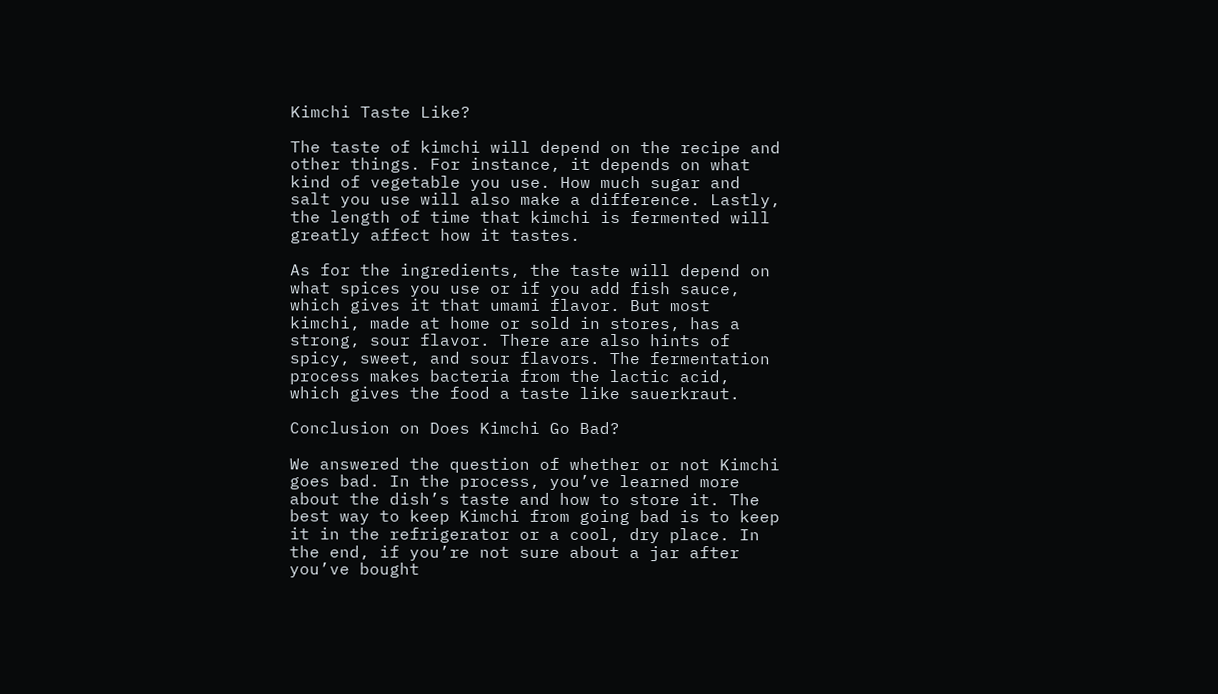Kimchi Taste Like?

The taste of kimchi will depend on the recipe and other things. For instance, it depends on what kind of vegetable you use. How much sugar and salt you use will also make a difference. Lastly, the length of time that kimchi is fermented will greatly affect how it tastes.

As for the ingredients, the taste will depend on what spices you use or if you add fish sauce, which gives it that umami flavor. But most kimchi, made at home or sold in stores, has a strong, sour flavor. There are also hints of spicy, sweet, and sour flavors. The fermentation process makes bacteria from the lactic acid, which gives the food a taste like sauerkraut.

Conclusion on Does Kimchi Go Bad?

We answered the question of whether or not Kimchi goes bad. In the process, you’ve learned more about the dish’s taste and how to store it. The best way to keep Kimchi from going bad is to keep it in the refrigerator or a cool, dry place. In the end, if you’re not sure about a jar after you’ve bought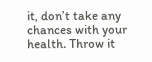it, don’t take any chances with your health. Throw it